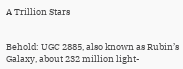A Trillion Stars


Behold: UGC 2885, also known as Rubin’s Galaxy, about 232 million light-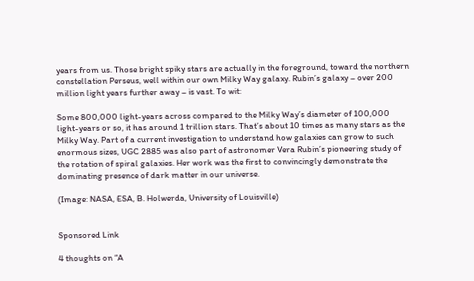years from us. Those bright spiky stars are actually in the foreground, toward the northern constellation Perseus, well within our own Milky Way galaxy. Rubin’s galaxy – over 200 million light years further away – is vast. To wit:

Some 800,000 light-years across compared to the Milky Way’s diameter of 100,000 light-years or so, it has around 1 trillion stars. That’s about 10 times as many stars as the Milky Way. Part of a current investigation to understand how galaxies can grow to such enormous sizes, UGC 2885 was also part of astronomer Vera Rubin’s pioneering study of the rotation of spiral galaxies. Her work was the first to convincingly demonstrate the dominating presence of dark matter in our universe.

(Image: NASA, ESA, B. Holwerda, University of Louisville)


Sponsored Link

4 thoughts on “A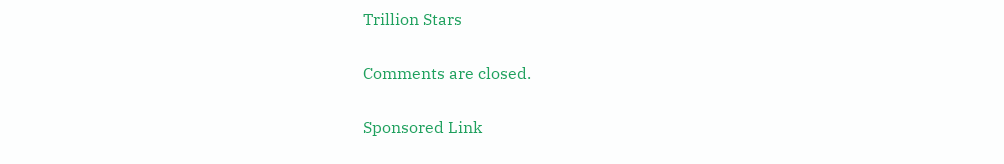Trillion Stars

Comments are closed.

Sponsored Link